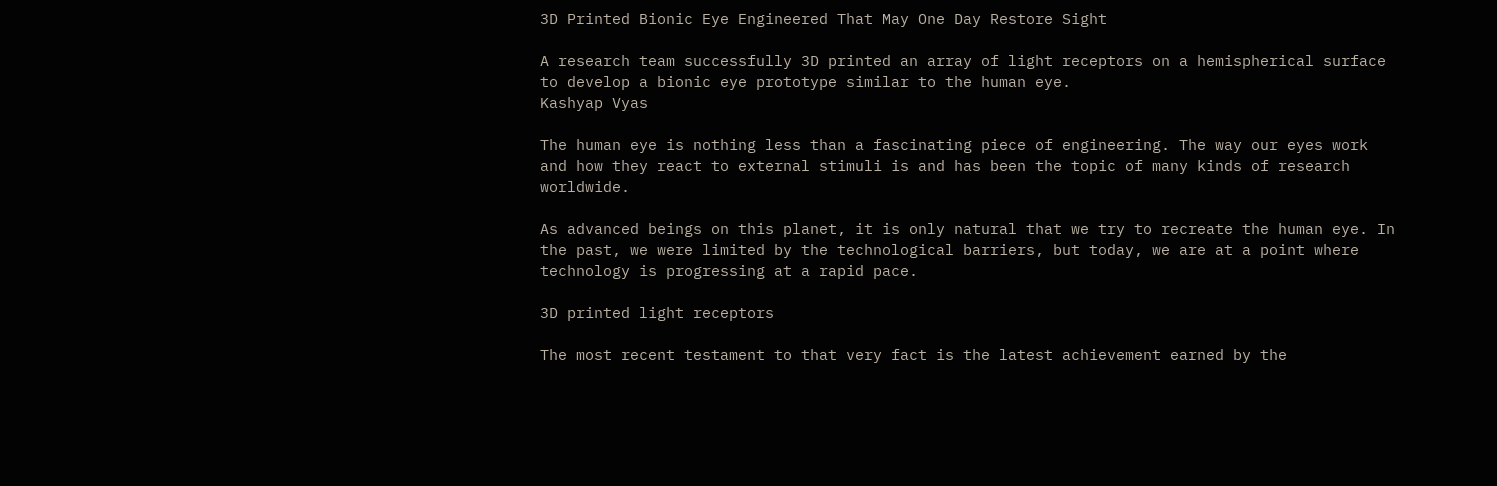3D Printed Bionic Eye Engineered That May One Day Restore Sight

A research team successfully 3D printed an array of light receptors on a hemispherical surface to develop a bionic eye prototype similar to the human eye.
Kashyap Vyas

The human eye is nothing less than a fascinating piece of engineering. The way our eyes work and how they react to external stimuli is and has been the topic of many kinds of research worldwide.

As advanced beings on this planet, it is only natural that we try to recreate the human eye. In the past, we were limited by the technological barriers, but today, we are at a point where technology is progressing at a rapid pace.

3D printed light receptors

The most recent testament to that very fact is the latest achievement earned by the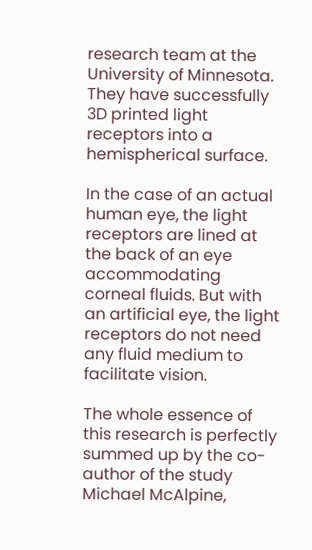research team at the University of Minnesota. They have successfully 3D printed light receptors into a hemispherical surface.

In the case of an actual human eye, the light receptors are lined at the back of an eye accommodating corneal fluids. But with an artificial eye, the light receptors do not need any fluid medium to facilitate vision.

The whole essence of this research is perfectly summed up by the co-author of the study Michael McAlpine,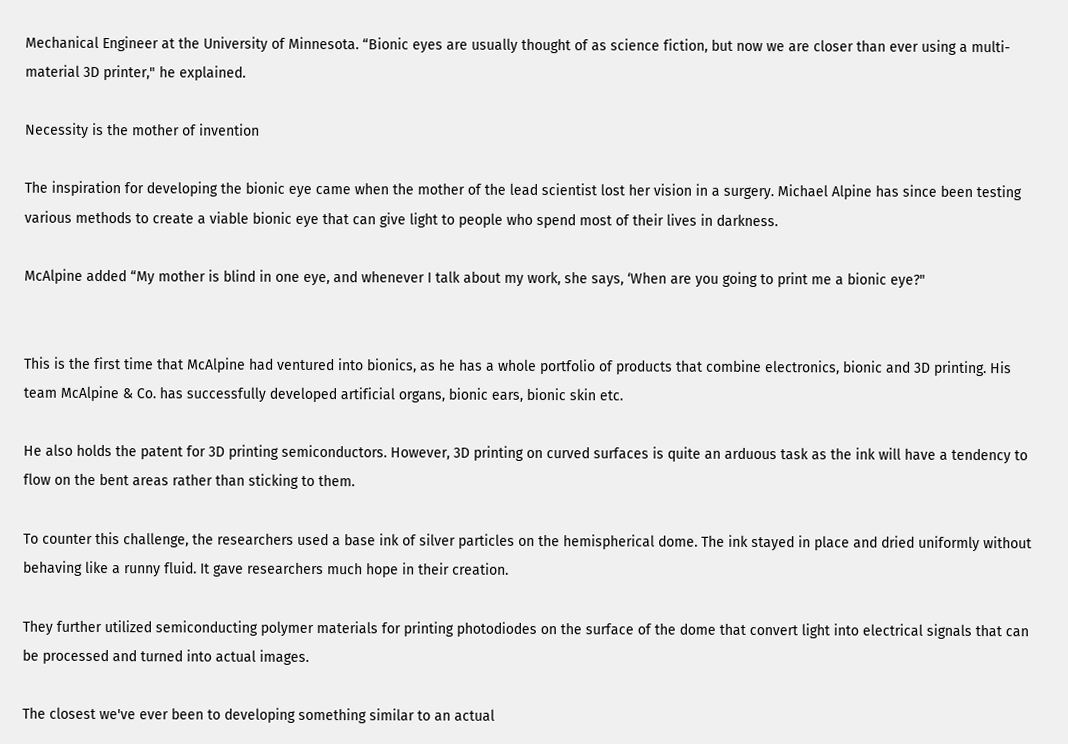Mechanical Engineer at the University of Minnesota. “Bionic eyes are usually thought of as science fiction, but now we are closer than ever using a multi-material 3D printer," he explained.

Necessity is the mother of invention

The inspiration for developing the bionic eye came when the mother of the lead scientist lost her vision in a surgery. Michael Alpine has since been testing various methods to create a viable bionic eye that can give light to people who spend most of their lives in darkness.

McAlpine added “My mother is blind in one eye, and whenever I talk about my work, she says, ‘When are you going to print me a bionic eye?"


This is the first time that McAlpine had ventured into bionics, as he has a whole portfolio of products that combine electronics, bionic and 3D printing. His team McAlpine & Co. has successfully developed artificial organs, bionic ears, bionic skin etc.

He also holds the patent for 3D printing semiconductors. However, 3D printing on curved surfaces is quite an arduous task as the ink will have a tendency to flow on the bent areas rather than sticking to them.

To counter this challenge, the researchers used a base ink of silver particles on the hemispherical dome. The ink stayed in place and dried uniformly without behaving like a runny fluid. It gave researchers much hope in their creation.

They further utilized semiconducting polymer materials for printing photodiodes on the surface of the dome that convert light into electrical signals that can be processed and turned into actual images.

The closest we've ever been to developing something similar to an actual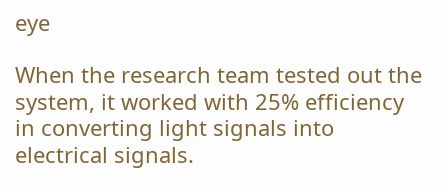eye

When the research team tested out the system, it worked with 25% efficiency in converting light signals into electrical signals.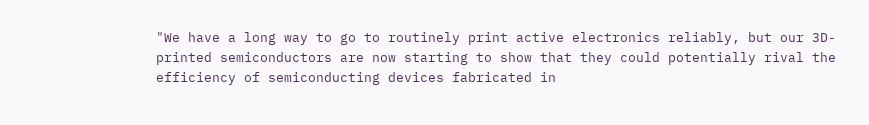"We have a long way to go to routinely print active electronics reliably, but our 3D-printed semiconductors are now starting to show that they could potentially rival the efficiency of semiconducting devices fabricated in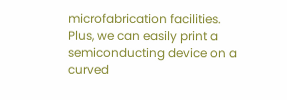microfabrication facilities. Plus, we can easily print a semiconducting device on a curved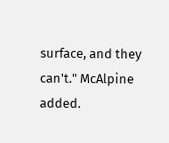surface, and they can't." McAlpine added.